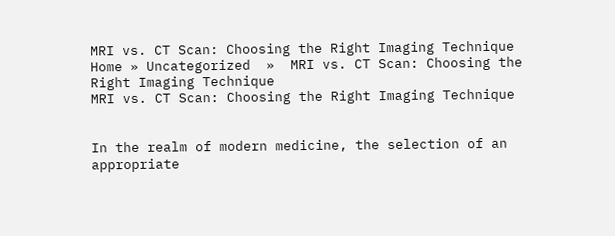MRI vs. CT Scan: Choosing the Right Imaging Technique
Home » Uncategorized  »  MRI vs. CT Scan: Choosing the Right Imaging Technique
MRI vs. CT Scan: Choosing the Right Imaging Technique


In the realm of modern medicine, the selection of an appropriate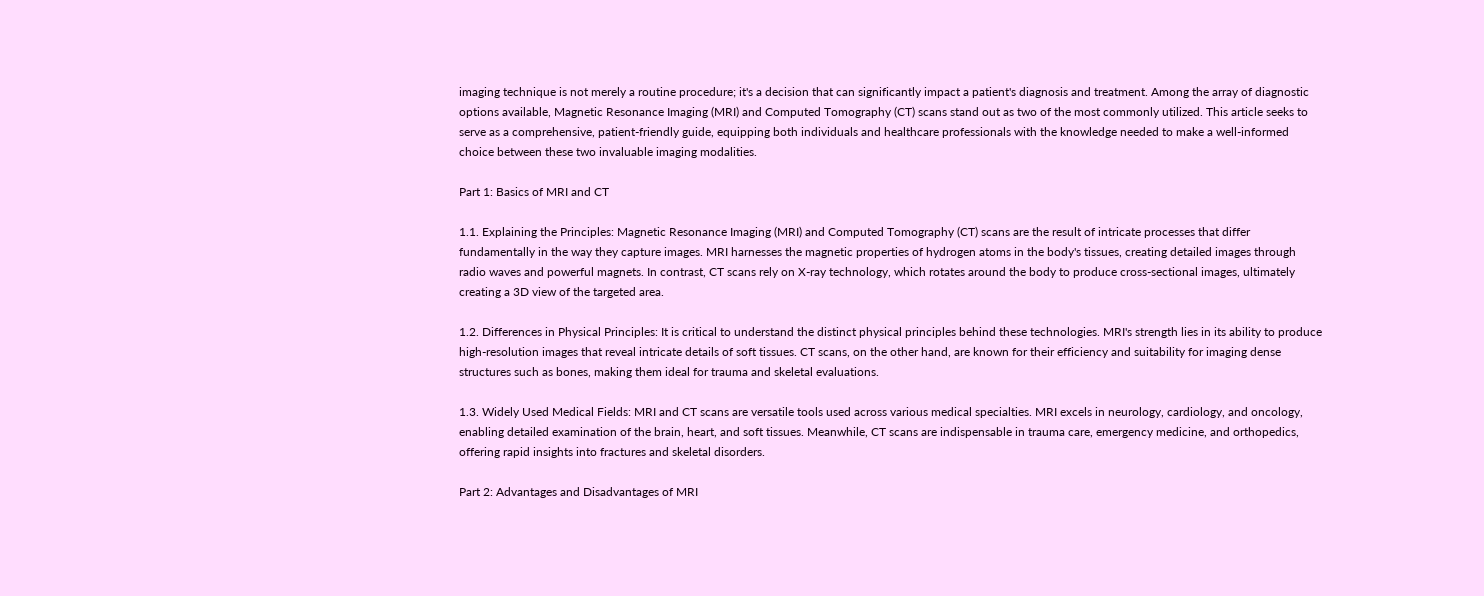imaging technique is not merely a routine procedure; it's a decision that can significantly impact a patient's diagnosis and treatment. Among the array of diagnostic options available, Magnetic Resonance Imaging (MRI) and Computed Tomography (CT) scans stand out as two of the most commonly utilized. This article seeks to serve as a comprehensive, patient-friendly guide, equipping both individuals and healthcare professionals with the knowledge needed to make a well-informed choice between these two invaluable imaging modalities.

Part 1: Basics of MRI and CT

1.1. Explaining the Principles: Magnetic Resonance Imaging (MRI) and Computed Tomography (CT) scans are the result of intricate processes that differ fundamentally in the way they capture images. MRI harnesses the magnetic properties of hydrogen atoms in the body's tissues, creating detailed images through radio waves and powerful magnets. In contrast, CT scans rely on X-ray technology, which rotates around the body to produce cross-sectional images, ultimately creating a 3D view of the targeted area.

1.2. Differences in Physical Principles: It is critical to understand the distinct physical principles behind these technologies. MRI's strength lies in its ability to produce high-resolution images that reveal intricate details of soft tissues. CT scans, on the other hand, are known for their efficiency and suitability for imaging dense structures such as bones, making them ideal for trauma and skeletal evaluations.

1.3. Widely Used Medical Fields: MRI and CT scans are versatile tools used across various medical specialties. MRI excels in neurology, cardiology, and oncology, enabling detailed examination of the brain, heart, and soft tissues. Meanwhile, CT scans are indispensable in trauma care, emergency medicine, and orthopedics, offering rapid insights into fractures and skeletal disorders.

Part 2: Advantages and Disadvantages of MRI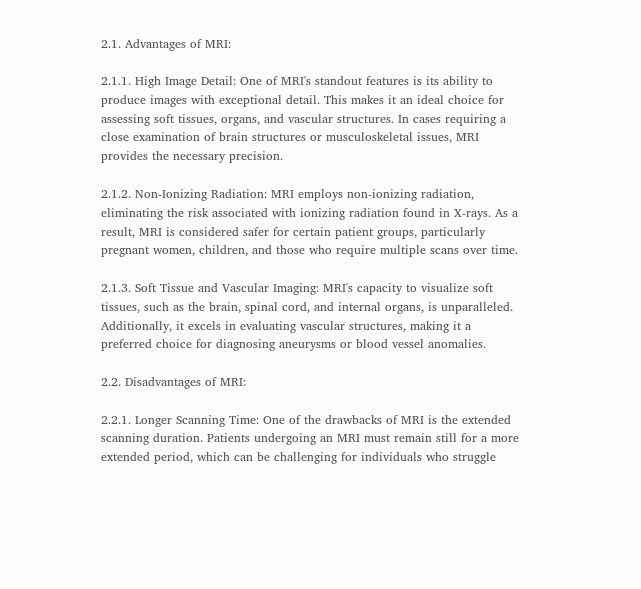2.1. Advantages of MRI:

2.1.1. High Image Detail: One of MRI's standout features is its ability to produce images with exceptional detail. This makes it an ideal choice for assessing soft tissues, organs, and vascular structures. In cases requiring a close examination of brain structures or musculoskeletal issues, MRI provides the necessary precision.

2.1.2. Non-Ionizing Radiation: MRI employs non-ionizing radiation, eliminating the risk associated with ionizing radiation found in X-rays. As a result, MRI is considered safer for certain patient groups, particularly pregnant women, children, and those who require multiple scans over time.

2.1.3. Soft Tissue and Vascular Imaging: MRI's capacity to visualize soft tissues, such as the brain, spinal cord, and internal organs, is unparalleled. Additionally, it excels in evaluating vascular structures, making it a preferred choice for diagnosing aneurysms or blood vessel anomalies.

2.2. Disadvantages of MRI:

2.2.1. Longer Scanning Time: One of the drawbacks of MRI is the extended scanning duration. Patients undergoing an MRI must remain still for a more extended period, which can be challenging for individuals who struggle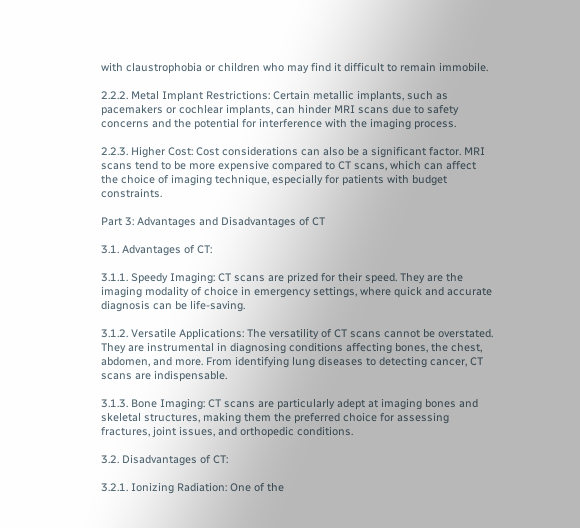with claustrophobia or children who may find it difficult to remain immobile.

2.2.2. Metal Implant Restrictions: Certain metallic implants, such as pacemakers or cochlear implants, can hinder MRI scans due to safety concerns and the potential for interference with the imaging process.

2.2.3. Higher Cost: Cost considerations can also be a significant factor. MRI scans tend to be more expensive compared to CT scans, which can affect the choice of imaging technique, especially for patients with budget constraints.

Part 3: Advantages and Disadvantages of CT

3.1. Advantages of CT:

3.1.1. Speedy Imaging: CT scans are prized for their speed. They are the imaging modality of choice in emergency settings, where quick and accurate diagnosis can be life-saving.

3.1.2. Versatile Applications: The versatility of CT scans cannot be overstated. They are instrumental in diagnosing conditions affecting bones, the chest, abdomen, and more. From identifying lung diseases to detecting cancer, CT scans are indispensable.

3.1.3. Bone Imaging: CT scans are particularly adept at imaging bones and skeletal structures, making them the preferred choice for assessing fractures, joint issues, and orthopedic conditions.

3.2. Disadvantages of CT:

3.2.1. Ionizing Radiation: One of the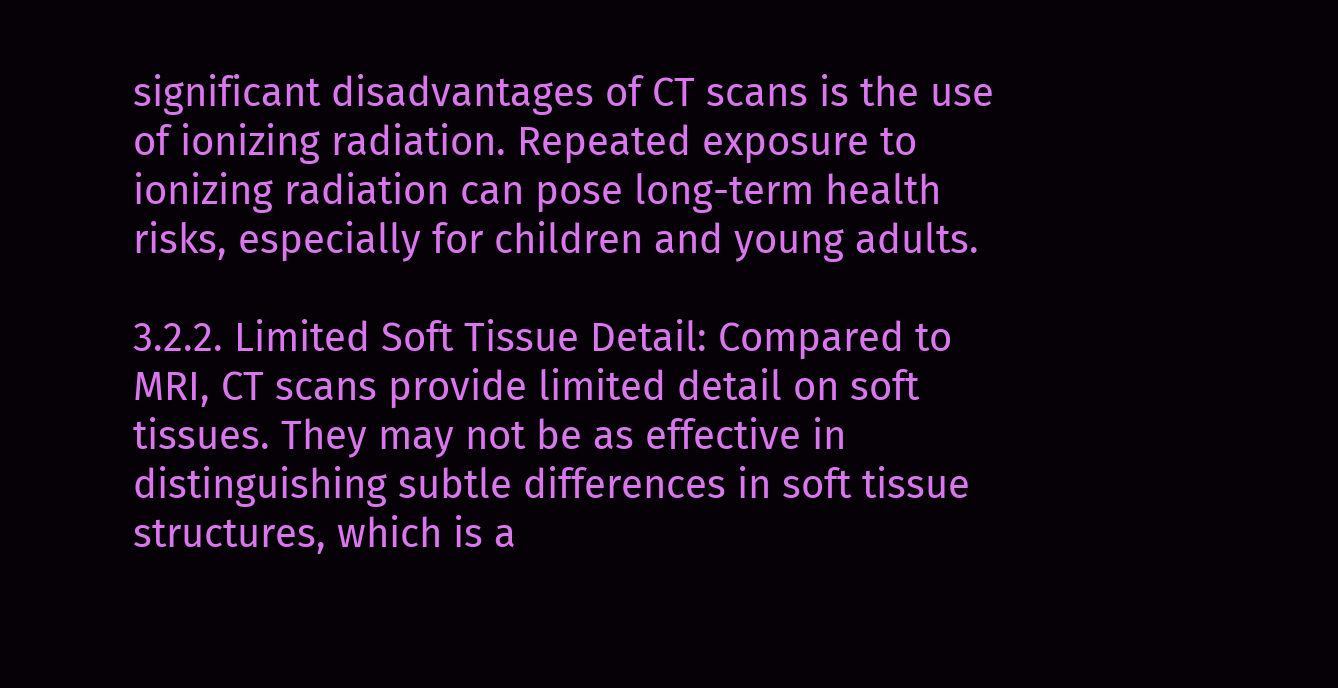significant disadvantages of CT scans is the use of ionizing radiation. Repeated exposure to ionizing radiation can pose long-term health risks, especially for children and young adults.

3.2.2. Limited Soft Tissue Detail: Compared to MRI, CT scans provide limited detail on soft tissues. They may not be as effective in distinguishing subtle differences in soft tissue structures, which is a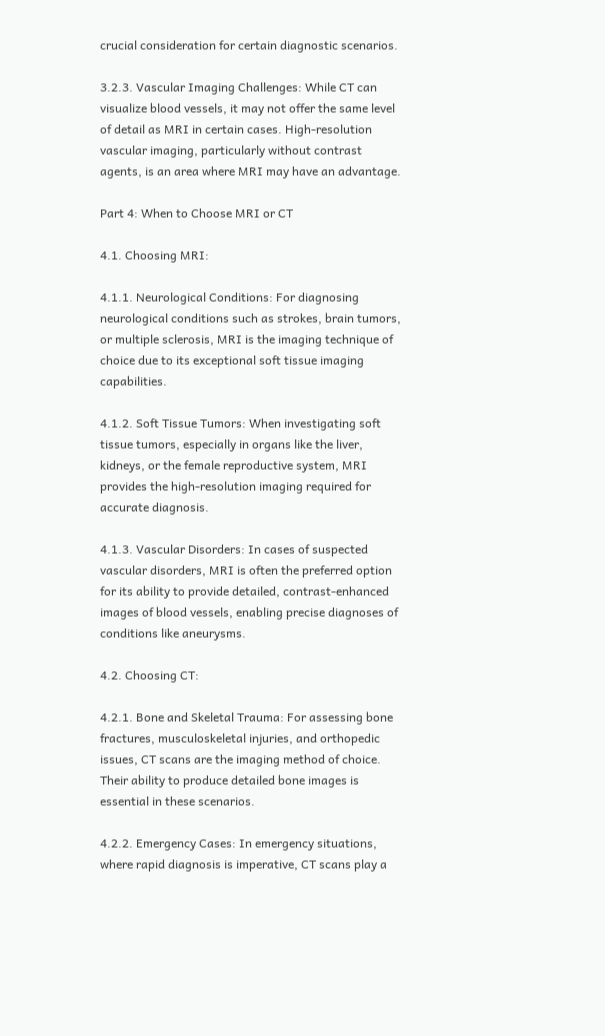crucial consideration for certain diagnostic scenarios.

3.2.3. Vascular Imaging Challenges: While CT can visualize blood vessels, it may not offer the same level of detail as MRI in certain cases. High-resolution vascular imaging, particularly without contrast agents, is an area where MRI may have an advantage.

Part 4: When to Choose MRI or CT

4.1. Choosing MRI:

4.1.1. Neurological Conditions: For diagnosing neurological conditions such as strokes, brain tumors, or multiple sclerosis, MRI is the imaging technique of choice due to its exceptional soft tissue imaging capabilities.

4.1.2. Soft Tissue Tumors: When investigating soft tissue tumors, especially in organs like the liver, kidneys, or the female reproductive system, MRI provides the high-resolution imaging required for accurate diagnosis.

4.1.3. Vascular Disorders: In cases of suspected vascular disorders, MRI is often the preferred option for its ability to provide detailed, contrast-enhanced images of blood vessels, enabling precise diagnoses of conditions like aneurysms.

4.2. Choosing CT:

4.2.1. Bone and Skeletal Trauma: For assessing bone fractures, musculoskeletal injuries, and orthopedic issues, CT scans are the imaging method of choice. Their ability to produce detailed bone images is essential in these scenarios.

4.2.2. Emergency Cases: In emergency situations, where rapid diagnosis is imperative, CT scans play a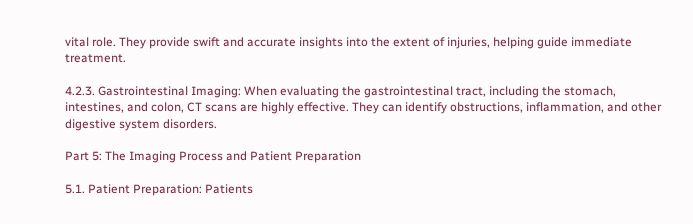vital role. They provide swift and accurate insights into the extent of injuries, helping guide immediate treatment.

4.2.3. Gastrointestinal Imaging: When evaluating the gastrointestinal tract, including the stomach, intestines, and colon, CT scans are highly effective. They can identify obstructions, inflammation, and other digestive system disorders.

Part 5: The Imaging Process and Patient Preparation

5.1. Patient Preparation: Patients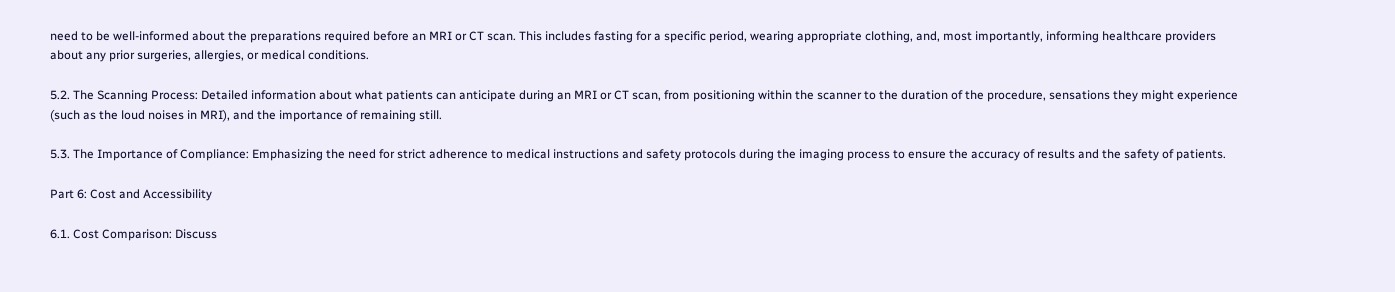need to be well-informed about the preparations required before an MRI or CT scan. This includes fasting for a specific period, wearing appropriate clothing, and, most importantly, informing healthcare providers about any prior surgeries, allergies, or medical conditions.

5.2. The Scanning Process: Detailed information about what patients can anticipate during an MRI or CT scan, from positioning within the scanner to the duration of the procedure, sensations they might experience (such as the loud noises in MRI), and the importance of remaining still.

5.3. The Importance of Compliance: Emphasizing the need for strict adherence to medical instructions and safety protocols during the imaging process to ensure the accuracy of results and the safety of patients.

Part 6: Cost and Accessibility

6.1. Cost Comparison: Discuss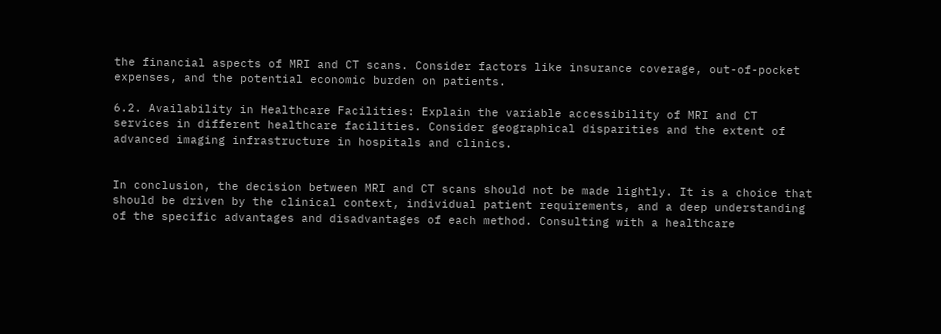the financial aspects of MRI and CT scans. Consider factors like insurance coverage, out-of-pocket expenses, and the potential economic burden on patients.

6.2. Availability in Healthcare Facilities: Explain the variable accessibility of MRI and CT services in different healthcare facilities. Consider geographical disparities and the extent of advanced imaging infrastructure in hospitals and clinics.


In conclusion, the decision between MRI and CT scans should not be made lightly. It is a choice that should be driven by the clinical context, individual patient requirements, and a deep understanding of the specific advantages and disadvantages of each method. Consulting with a healthcare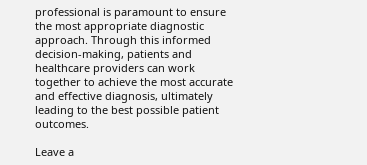professional is paramount to ensure the most appropriate diagnostic approach. Through this informed decision-making, patients and healthcare providers can work together to achieve the most accurate and effective diagnosis, ultimately leading to the best possible patient outcomes.

Leave a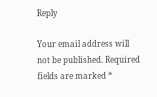Reply

Your email address will not be published. Required fields are marked *